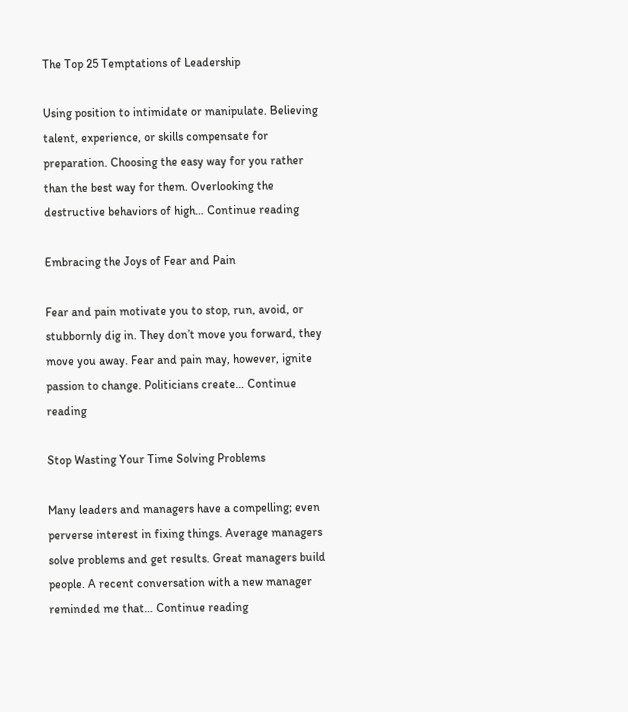The Top 25 Temptations of Leadership

Using position to intimidate or manipulate. Believing talent, experience, or skills compensate for preparation. Choosing the easy way for you rather than the best way for them. Overlooking the destructive behaviors of high… Continue reading

Embracing the Joys of Fear and Pain

Fear and pain motivate you to stop, run, avoid, or stubbornly dig in. They don’t move you forward, they move you away. Fear and pain may, however, ignite passion to change. Politicians create… Continue reading

Stop Wasting Your Time Solving Problems

Many leaders and managers have a compelling; even perverse interest in fixing things. Average managers solve problems and get results. Great managers build people. A recent conversation with a new manager reminded me that… Continue reading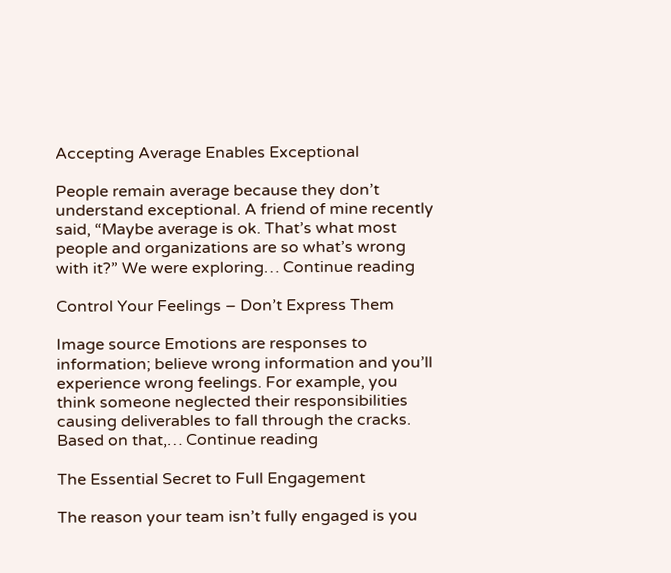Accepting Average Enables Exceptional

People remain average because they don’t understand exceptional. A friend of mine recently said, “Maybe average is ok. That’s what most people and organizations are so what’s wrong with it?” We were exploring… Continue reading

Control Your Feelings – Don’t Express Them

Image source Emotions are responses to information; believe wrong information and you’ll experience wrong feelings. For example, you think someone neglected their responsibilities causing deliverables to fall through the cracks. Based on that,… Continue reading

The Essential Secret to Full Engagement

The reason your team isn’t fully engaged is you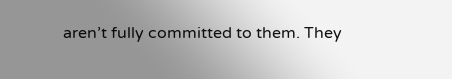aren’t fully committed to them. They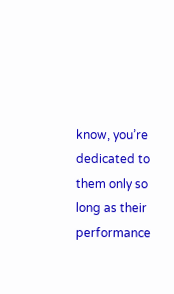know, you’re dedicated to them only so long as their performance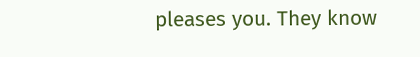pleases you. They know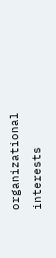organizational interests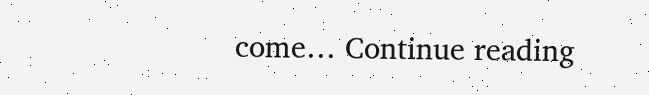come… Continue reading